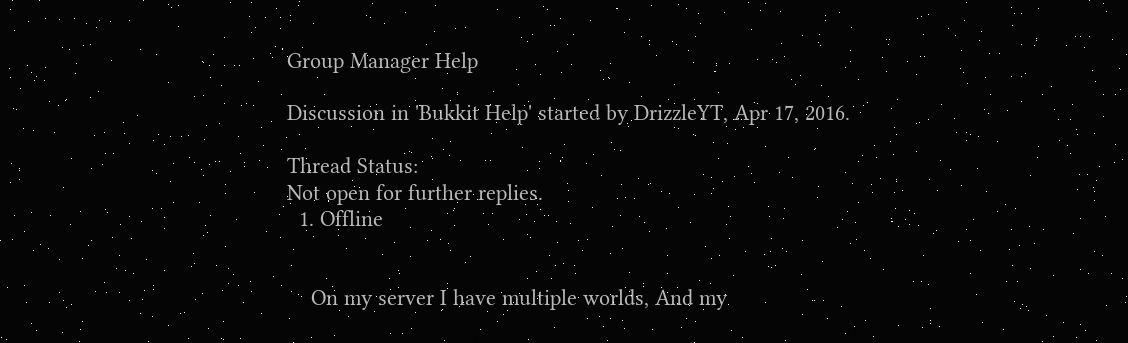Group Manager Help

Discussion in 'Bukkit Help' started by DrizzleYT, Apr 17, 2016.

Thread Status:
Not open for further replies.
  1. Offline


    On my server I have multiple worlds, And my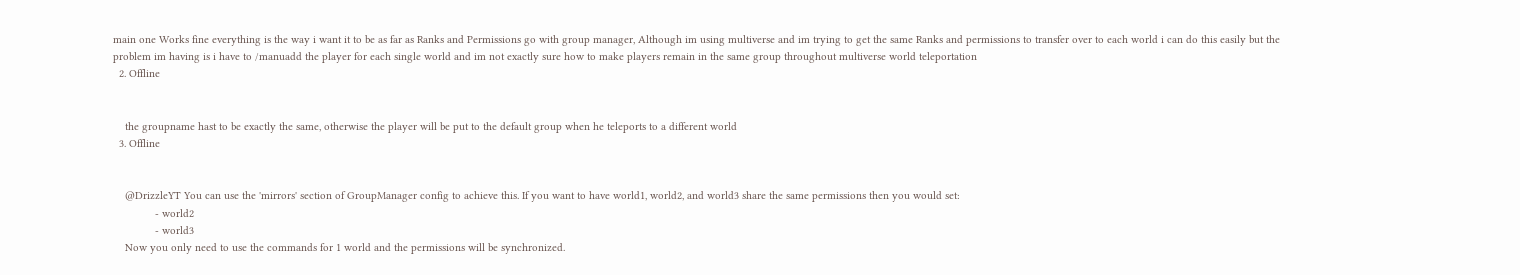main one Works fine everything is the way i want it to be as far as Ranks and Permissions go with group manager, Although im using multiverse and im trying to get the same Ranks and permissions to transfer over to each world i can do this easily but the problem im having is i have to /manuadd the player for each single world and im not exactly sure how to make players remain in the same group throughout multiverse world teleportation
  2. Offline


    the groupname hast to be exactly the same, otherwise the player will be put to the default group when he teleports to a different world
  3. Offline


    @DrizzleYT You can use the 'mirrors' section of GroupManager config to achieve this. If you want to have world1, world2, and world3 share the same permissions then you would set:
              - world2
              - world3
    Now you only need to use the commands for 1 world and the permissions will be synchronized.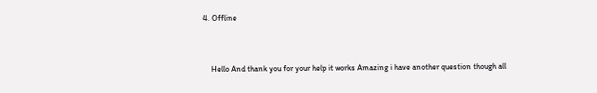4. Offline


    Hello And thank you for your help it works Amazing i have another question though all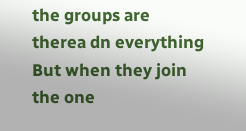the groups are therea dn everything But when they join the one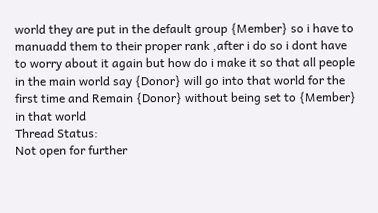world they are put in the default group {Member} so i have to manuadd them to their proper rank ,after i do so i dont have to worry about it again but how do i make it so that all people in the main world say {Donor} will go into that world for the first time and Remain {Donor} without being set to {Member} in that world
Thread Status:
Not open for further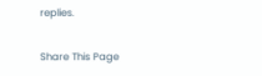replies.

Share This Page